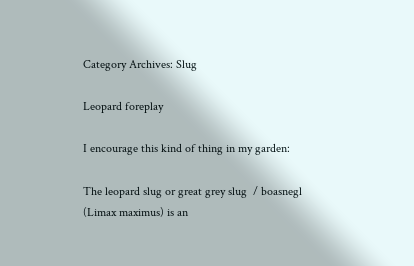Category Archives: Slug

Leopard foreplay

I encourage this kind of thing in my garden:

The leopard slug or great grey slug  / boasnegl (Limax maximus) is an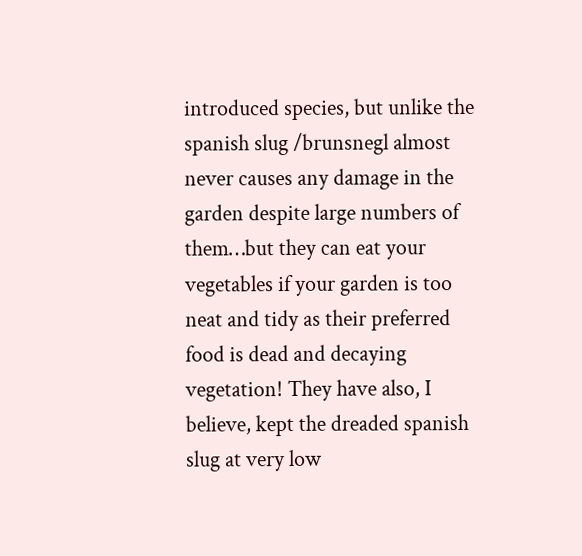introduced species, but unlike the spanish slug /brunsnegl almost never causes any damage in the garden despite large numbers of them…but they can eat your vegetables if your garden is too neat and tidy as their preferred food is dead and decaying vegetation! They have also, I believe, kept the dreaded spanish slug at very low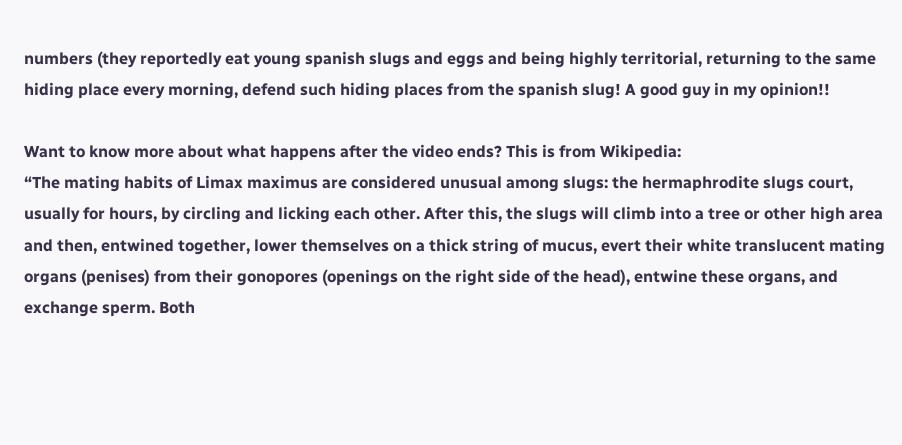numbers (they reportedly eat young spanish slugs and eggs and being highly territorial, returning to the same hiding place every morning, defend such hiding places from the spanish slug! A good guy in my opinion!!

Want to know more about what happens after the video ends? This is from Wikipedia:
“The mating habits of Limax maximus are considered unusual among slugs: the hermaphrodite slugs court, usually for hours, by circling and licking each other. After this, the slugs will climb into a tree or other high area and then, entwined together, lower themselves on a thick string of mucus, evert their white translucent mating organs (penises) from their gonopores (openings on the right side of the head), entwine these organs, and exchange sperm. Both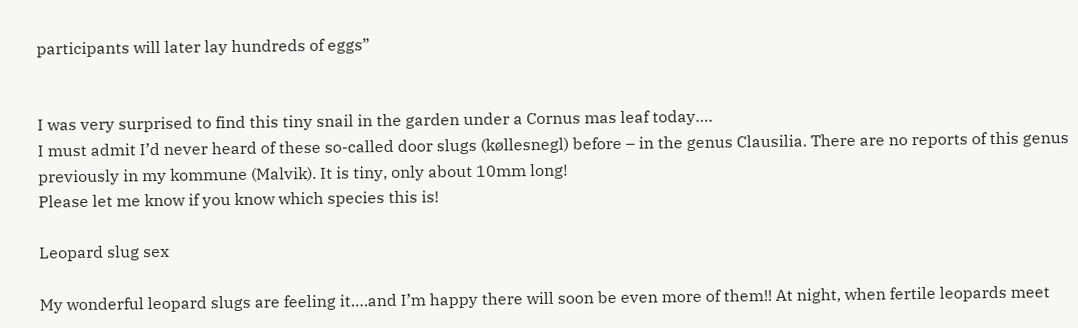participants will later lay hundreds of eggs”


I was very surprised to find this tiny snail in the garden under a Cornus mas leaf today….
I must admit I’d never heard of these so-called door slugs (køllesnegl) before – in the genus Clausilia. There are no reports of this genus previously in my kommune (Malvik). It is tiny, only about 10mm long!
Please let me know if you know which species this is!

Leopard slug sex

My wonderful leopard slugs are feeling it….and I’m happy there will soon be even more of them!! At night, when fertile leopards meet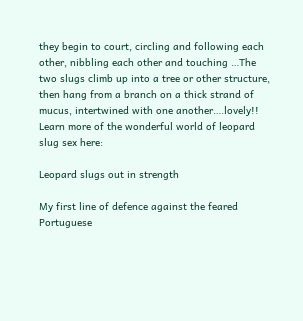they begin to court, circling and following each other, nibbling each other and touching …The two slugs climb up into a tree or other structure, then hang from a branch on a thick strand of mucus, intertwined with one another….lovely!!
Learn more of the wonderful world of leopard slug sex here:

Leopard slugs out in strength

My first line of defence against the feared Portuguese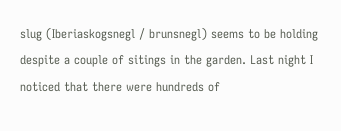slug (Iberiaskogsnegl / brunsnegl) seems to be holding despite a couple of sitings in the garden. Last night I noticed that there were hundreds of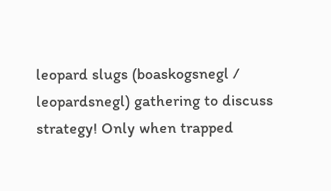leopard slugs (boaskogsnegl / leopardsnegl) gathering to discuss strategy! Only when trapped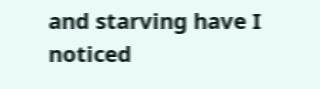and starving have I noticed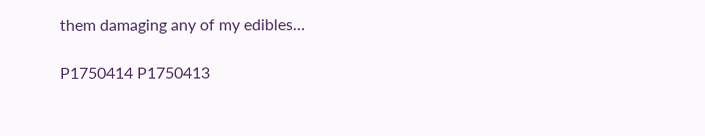them damaging any of my edibles…

P1750414 P1750413